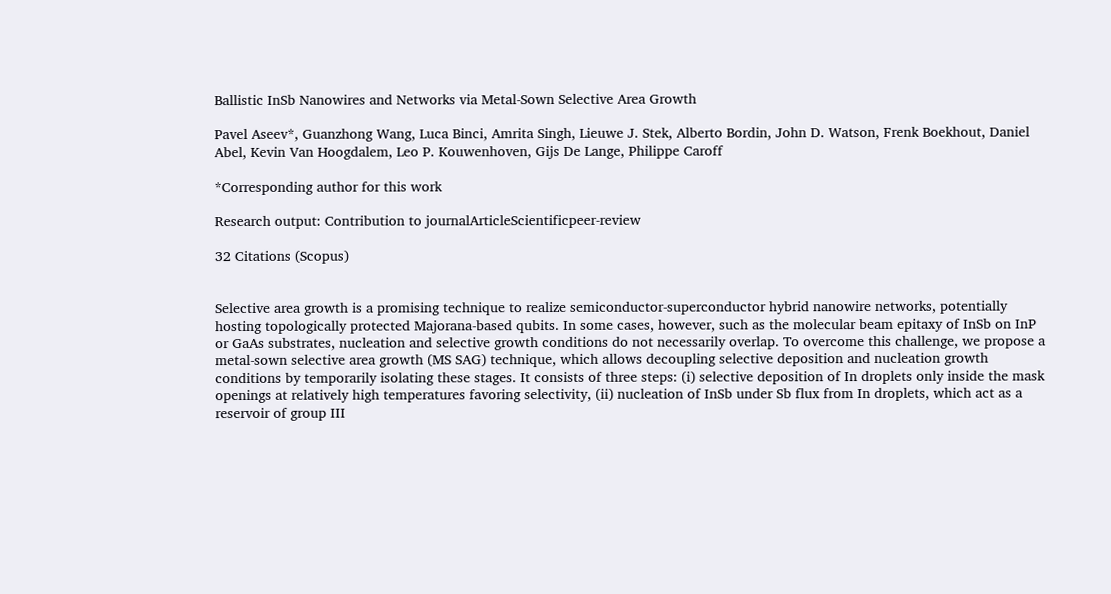Ballistic InSb Nanowires and Networks via Metal-Sown Selective Area Growth

Pavel Aseev*, Guanzhong Wang, Luca Binci, Amrita Singh, Lieuwe J. Stek, Alberto Bordin, John D. Watson, Frenk Boekhout, Daniel Abel, Kevin Van Hoogdalem, Leo P. Kouwenhoven, Gijs De Lange, Philippe Caroff

*Corresponding author for this work

Research output: Contribution to journalArticleScientificpeer-review

32 Citations (Scopus)


Selective area growth is a promising technique to realize semiconductor-superconductor hybrid nanowire networks, potentially hosting topologically protected Majorana-based qubits. In some cases, however, such as the molecular beam epitaxy of InSb on InP or GaAs substrates, nucleation and selective growth conditions do not necessarily overlap. To overcome this challenge, we propose a metal-sown selective area growth (MS SAG) technique, which allows decoupling selective deposition and nucleation growth conditions by temporarily isolating these stages. It consists of three steps: (i) selective deposition of In droplets only inside the mask openings at relatively high temperatures favoring selectivity, (ii) nucleation of InSb under Sb flux from In droplets, which act as a reservoir of group III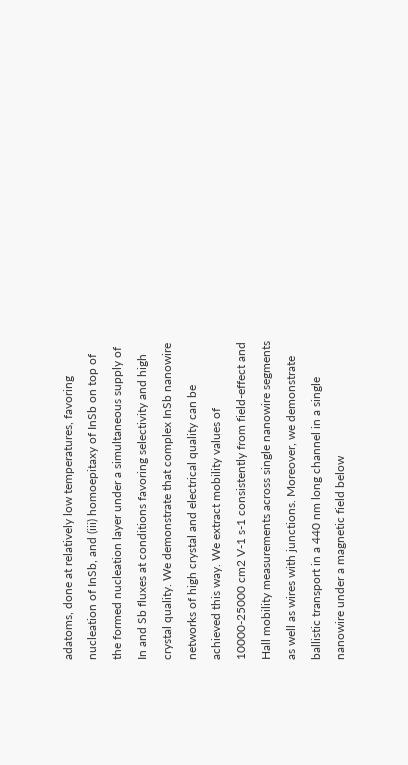adatoms, done at relatively low temperatures, favoring nucleation of InSb, and (iii) homoepitaxy of InSb on top of the formed nucleation layer under a simultaneous supply of In and Sb fluxes at conditions favoring selectivity and high crystal quality. We demonstrate that complex InSb nanowire networks of high crystal and electrical quality can be achieved this way. We extract mobility values of 10000-25000 cm2 V-1 s-1 consistently from field-effect and Hall mobility measurements across single nanowire segments as well as wires with junctions. Moreover, we demonstrate ballistic transport in a 440 nm long channel in a single nanowire under a magnetic field below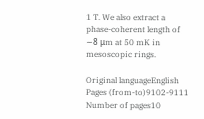1 T. We also extract a phase-coherent length of ∼8 μm at 50 mK in mesoscopic rings.

Original languageEnglish
Pages (from-to)9102-9111
Number of pages10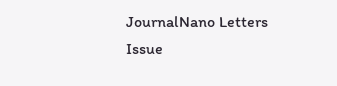JournalNano Letters
Issue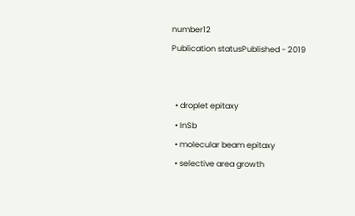number12
Publication statusPublished - 2019


  • droplet epitaxy
  • InSb
  • molecular beam epitaxy
  • selective area growth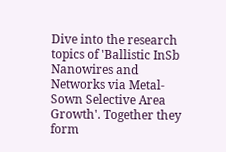Dive into the research topics of 'Ballistic InSb Nanowires and Networks via Metal-Sown Selective Area Growth'. Together they form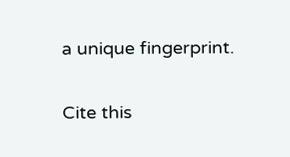a unique fingerprint.

Cite this